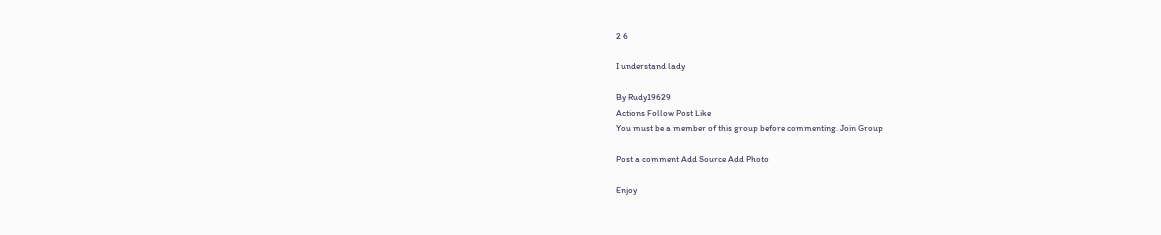2 6

I understand lady

By Rudy19629
Actions Follow Post Like
You must be a member of this group before commenting. Join Group

Post a comment Add Source Add Photo

Enjoy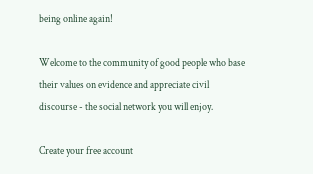being online again!

Welcome to the community of good people who base their values on evidence and appreciate civil discourse - the social network you will enjoy.

Create your free account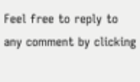Feel free to reply to any comment by clicking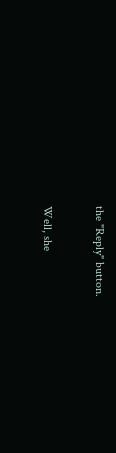the "Reply" button.


Well, she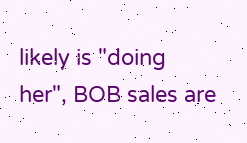likely is "doing her", BOB sales are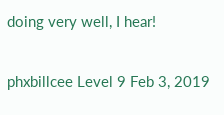doing very well, I hear!

phxbillcee Level 9 Feb 3, 2019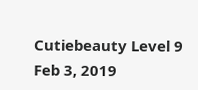Cutiebeauty Level 9 Feb 3, 2019